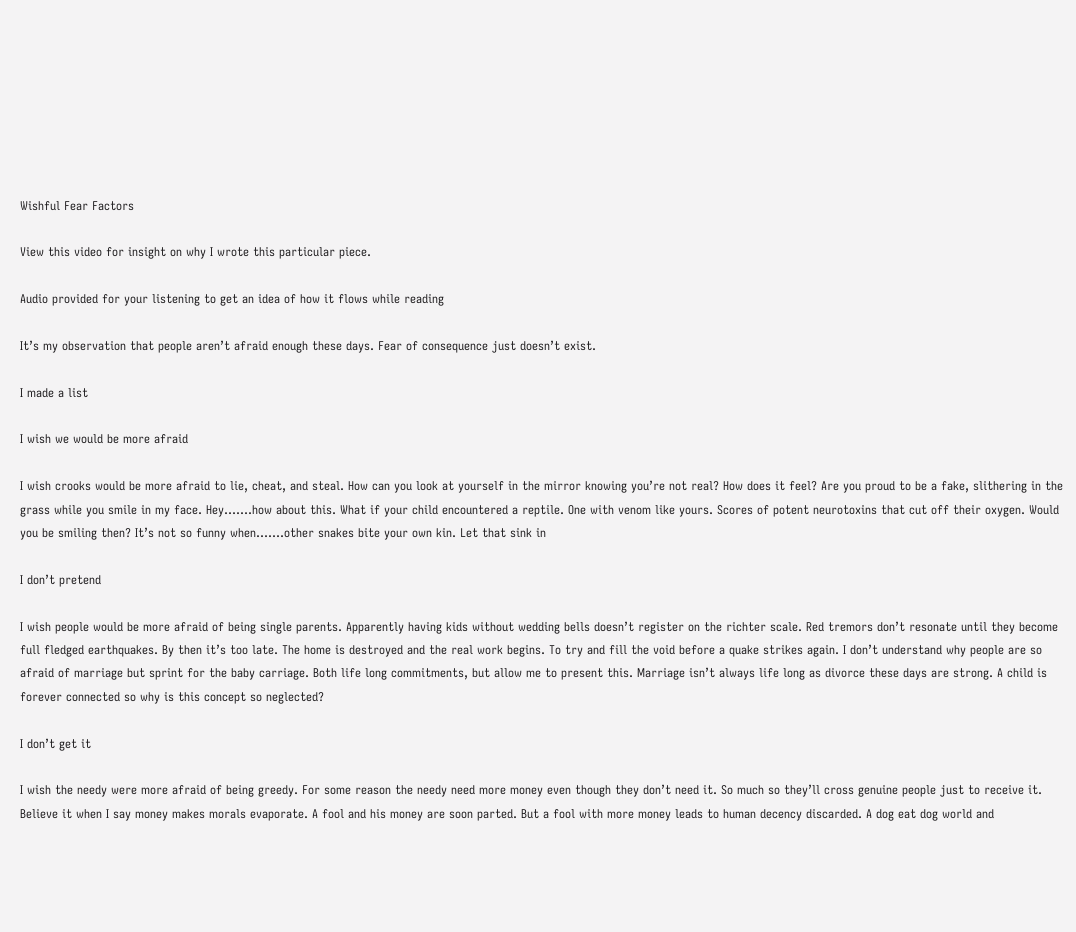Wishful Fear Factors

View this video for insight on why I wrote this particular piece.

Audio provided for your listening to get an idea of how it flows while reading

It’s my observation that people aren’t afraid enough these days. Fear of consequence just doesn’t exist.

I made a list

I wish we would be more afraid

I wish crooks would be more afraid to lie, cheat, and steal. How can you look at yourself in the mirror knowing you’re not real? How does it feel? Are you proud to be a fake, slithering in the grass while you smile in my face. Hey…….how about this. What if your child encountered a reptile. One with venom like yours. Scores of potent neurotoxins that cut off their oxygen. Would you be smiling then? It’s not so funny when…….other snakes bite your own kin. Let that sink in

I don’t pretend

I wish people would be more afraid of being single parents. Apparently having kids without wedding bells doesn’t register on the richter scale. Red tremors don’t resonate until they become full fledged earthquakes. By then it’s too late. The home is destroyed and the real work begins. To try and fill the void before a quake strikes again. I don’t understand why people are so afraid of marriage but sprint for the baby carriage. Both life long commitments, but allow me to present this. Marriage isn’t always life long as divorce these days are strong. A child is forever connected so why is this concept so neglected?

I don’t get it

I wish the needy were more afraid of being greedy. For some reason the needy need more money even though they don’t need it. So much so they’ll cross genuine people just to receive it. Believe it when I say money makes morals evaporate. A fool and his money are soon parted. But a fool with more money leads to human decency discarded. A dog eat dog world and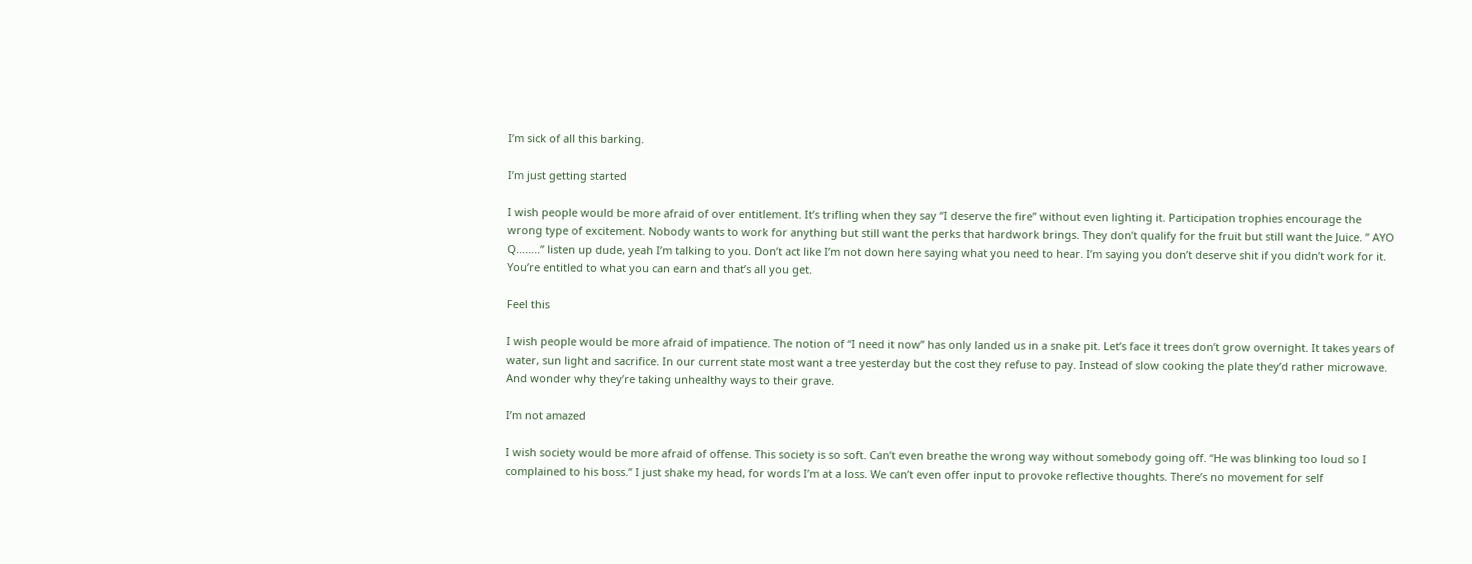I’m sick of all this barking.

I’m just getting started

I wish people would be more afraid of over entitlement. It’s trifling when they say “I deserve the fire” without even lighting it. Participation trophies encourage the wrong type of excitement. Nobody wants to work for anything but still want the perks that hardwork brings. They don’t qualify for the fruit but still want the Juice. ” AYO Q……..” listen up dude, yeah I’m talking to you. Don’t act like I’m not down here saying what you need to hear. I’m saying you don’t deserve shit if you didn’t work for it. You’re entitled to what you can earn and that’s all you get.

Feel this

I wish people would be more afraid of impatience. The notion of “I need it now” has only landed us in a snake pit. Let’s face it trees don’t grow overnight. It takes years of water, sun light and sacrifice. In our current state most want a tree yesterday but the cost they refuse to pay. Instead of slow cooking the plate they’d rather microwave. And wonder why they’re taking unhealthy ways to their grave.

I’m not amazed

I wish society would be more afraid of offense. This society is so soft. Can’t even breathe the wrong way without somebody going off. “He was blinking too loud so I complained to his boss.” I just shake my head, for words I’m at a loss. We can’t even offer input to provoke reflective thoughts. There’s no movement for self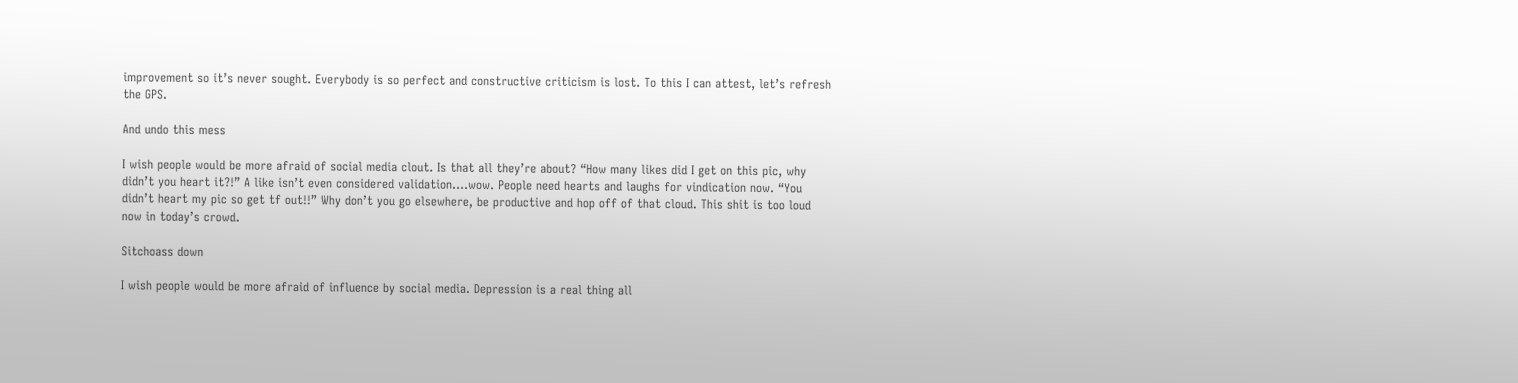improvement so it’s never sought. Everybody is so perfect and constructive criticism is lost. To this I can attest, let’s refresh the GPS.

And undo this mess

I wish people would be more afraid of social media clout. Is that all they’re about? “How many likes did I get on this pic, why didn’t you heart it?!” A like isn’t even considered validation….wow. People need hearts and laughs for vindication now. “You didn’t heart my pic so get tf out!!” Why don’t you go elsewhere, be productive and hop off of that cloud. This shit is too loud now in today’s crowd.

Sitchoass down

I wish people would be more afraid of influence by social media. Depression is a real thing all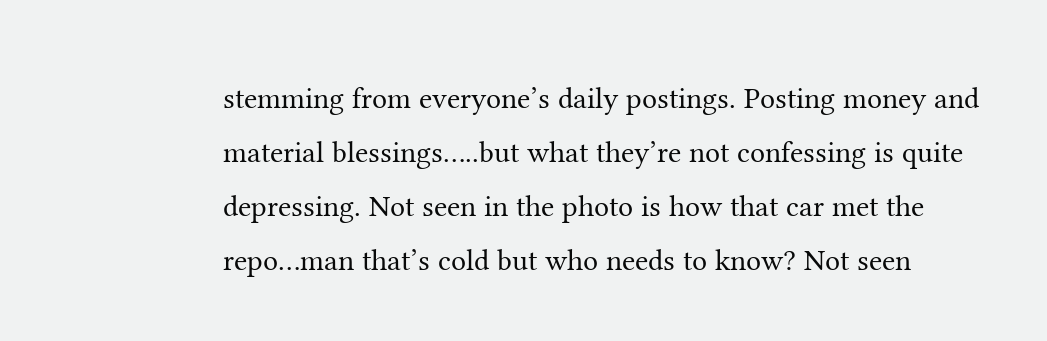stemming from everyone’s daily postings. Posting money and material blessings…..but what they’re not confessing is quite depressing. Not seen in the photo is how that car met the repo…man that’s cold but who needs to know? Not seen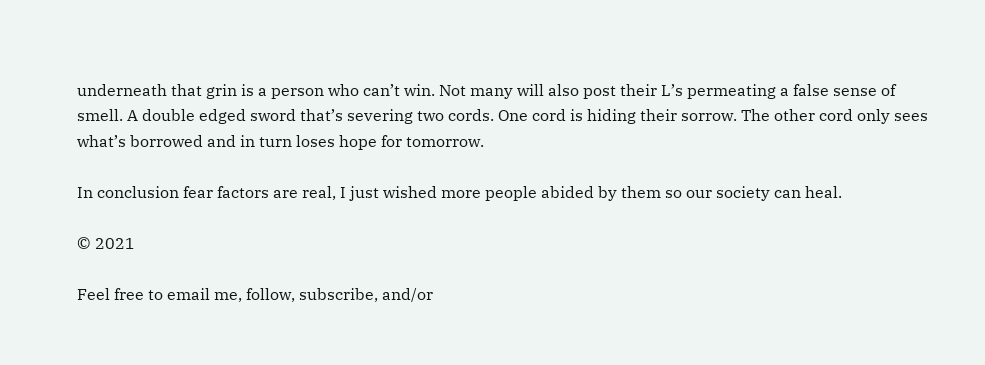underneath that grin is a person who can’t win. Not many will also post their L’s permeating a false sense of smell. A double edged sword that’s severing two cords. One cord is hiding their sorrow. The other cord only sees what’s borrowed and in turn loses hope for tomorrow.

In conclusion fear factors are real, I just wished more people abided by them so our society can heal.

© 2021

Feel free to email me, follow, subscribe, and/or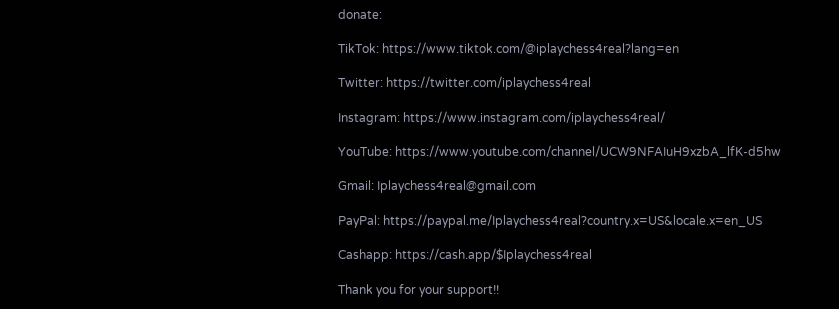donate:

TikTok: https://www.tiktok.com/@iplaychess4real?lang=en

Twitter: https://twitter.com/iplaychess4real

Instagram: https://www.instagram.com/iplaychess4real/

YouTube: https://www.youtube.com/channel/UCW9NFAIuH9xzbA_lfK-d5hw

Gmail: Iplaychess4real@gmail.com

PayPal: https://paypal.me/Iplaychess4real?country.x=US&locale.x=en_US

Cashapp: https://cash.app/$Iplaychess4real

Thank you for your support!!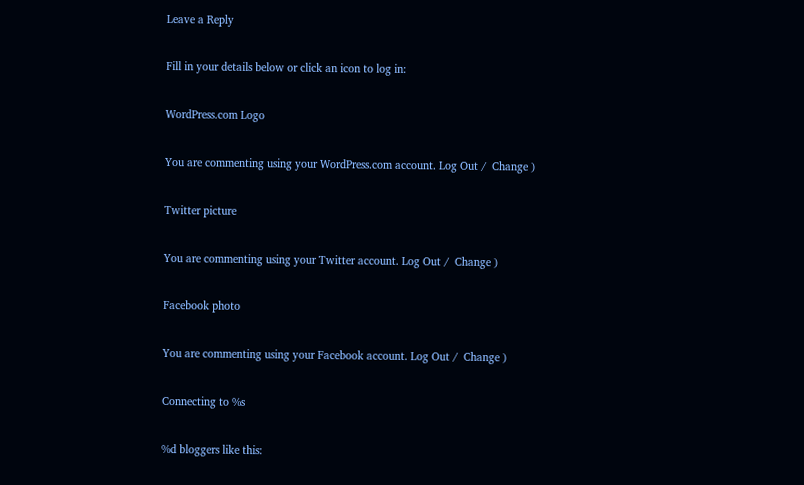Leave a Reply

Fill in your details below or click an icon to log in:

WordPress.com Logo

You are commenting using your WordPress.com account. Log Out /  Change )

Twitter picture

You are commenting using your Twitter account. Log Out /  Change )

Facebook photo

You are commenting using your Facebook account. Log Out /  Change )

Connecting to %s

%d bloggers like this: